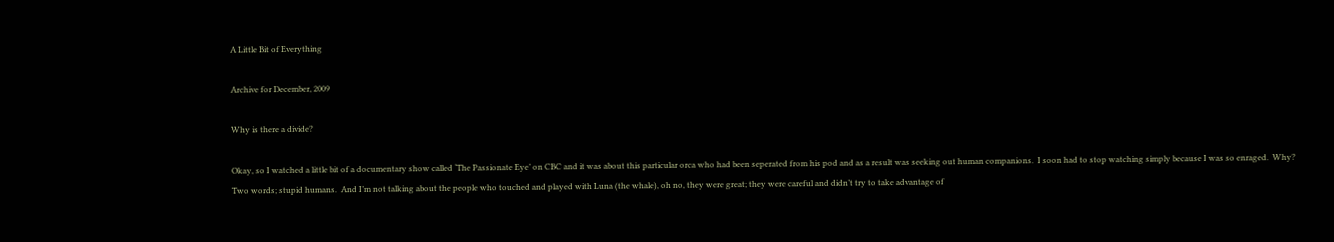A Little Bit of Everything

Archive for December, 2009

Why is there a divide?

Okay, so I watched a little bit of a documentary show called ‘The Passionate Eye’ on CBC and it was about this particular orca who had been seperated from his pod and as a result was seeking out human companions.  I soon had to stop watching simply because I was so enraged.  Why? Two words; stupid humans.  And I’m not talking about the people who touched and played with Luna (the whale), oh no, they were great; they were careful and didn’t try to take advantage of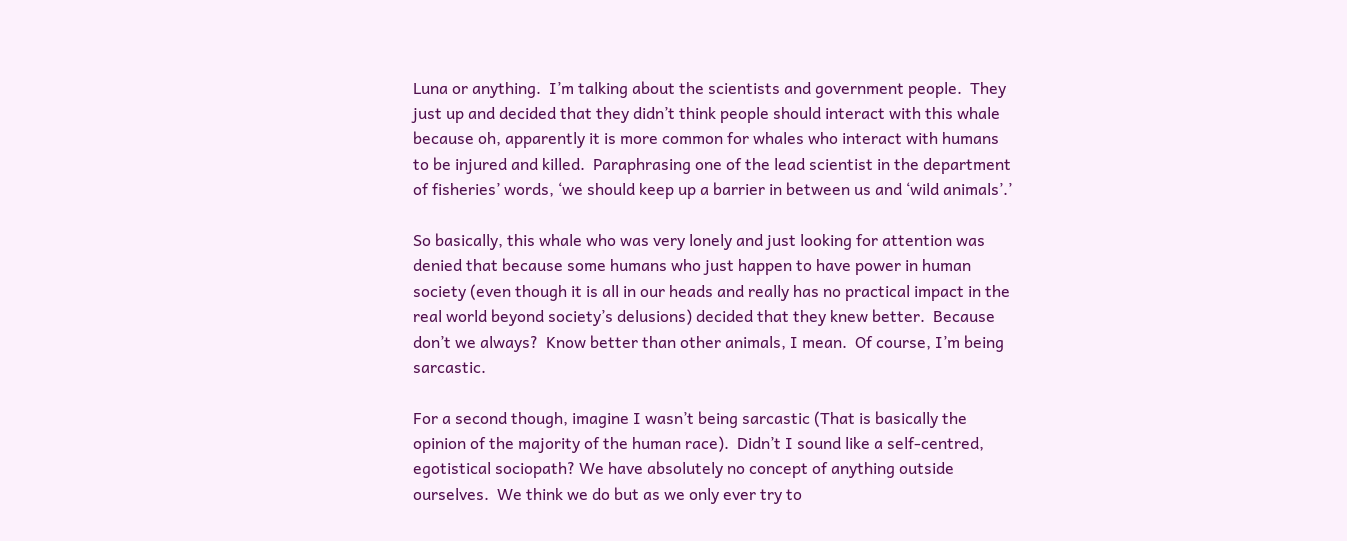Luna or anything.  I’m talking about the scientists and government people.  They just up and decided that they didn’t think people should interact with this whale because oh, apparently it is more common for whales who interact with humans to be injured and killed.  Paraphrasing one of the lead scientist in the department of fisheries’ words, ‘we should keep up a barrier in between us and ‘wild animals’.’

So basically, this whale who was very lonely and just looking for attention was denied that because some humans who just happen to have power in human society (even though it is all in our heads and really has no practical impact in the real world beyond society’s delusions) decided that they knew better.  Because don’t we always?  Know better than other animals, I mean.  Of course, I’m being sarcastic.

For a second though, imagine I wasn’t being sarcastic (That is basically the opinion of the majority of the human race).  Didn’t I sound like a self-centred, egotistical sociopath? We have absolutely no concept of anything outside ourselves.  We think we do but as we only ever try to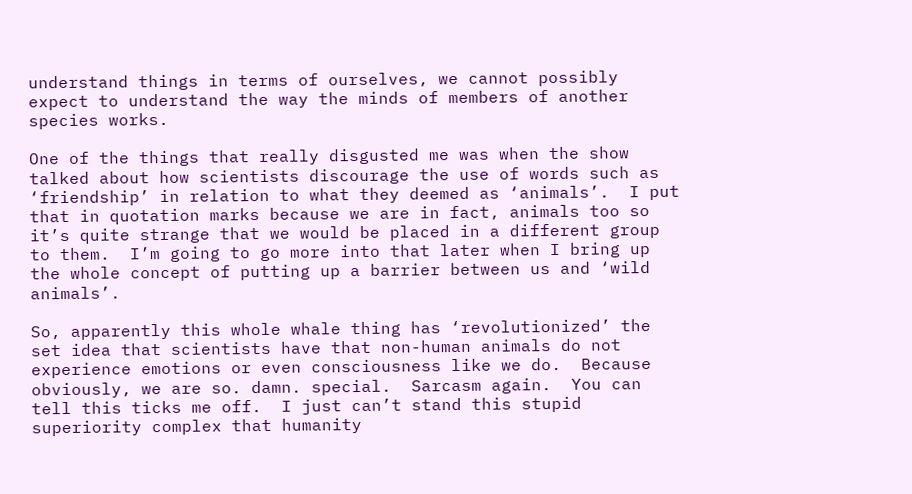understand things in terms of ourselves, we cannot possibly expect to understand the way the minds of members of another species works.

One of the things that really disgusted me was when the show talked about how scientists discourage the use of words such as ‘friendship’ in relation to what they deemed as ‘animals’.  I put that in quotation marks because we are in fact, animals too so it’s quite strange that we would be placed in a different group to them.  I’m going to go more into that later when I bring up the whole concept of putting up a barrier between us and ‘wild animals’.

So, apparently this whole whale thing has ‘revolutionized’ the set idea that scientists have that non-human animals do not experience emotions or even consciousness like we do.  Because obviously, we are so. damn. special.  Sarcasm again.  You can tell this ticks me off.  I just can’t stand this stupid superiority complex that humanity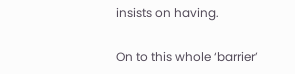insists on having.

On to this whole ‘barrier’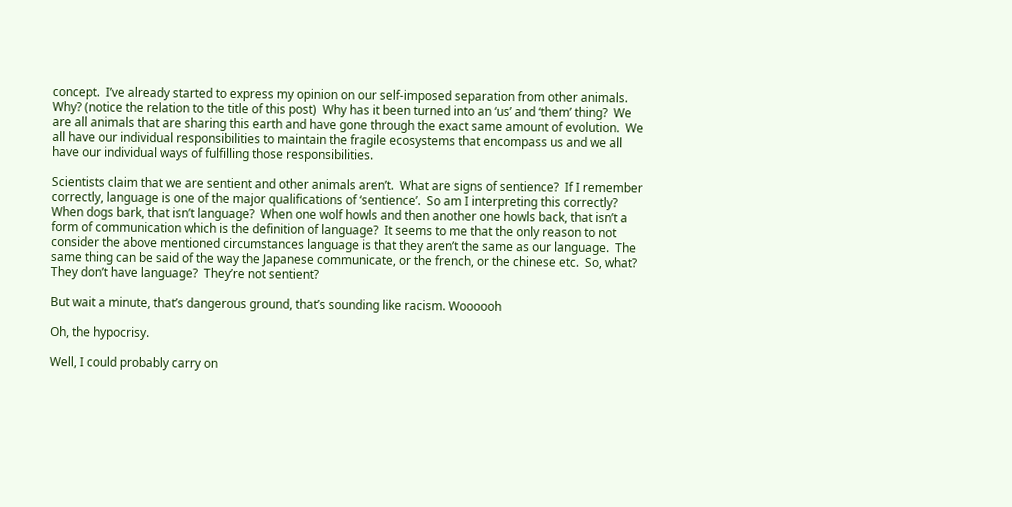concept.  I’ve already started to express my opinion on our self-imposed separation from other animals.  Why? (notice the relation to the title of this post)  Why has it been turned into an ‘us’ and ‘them’ thing?  We are all animals that are sharing this earth and have gone through the exact same amount of evolution.  We all have our individual responsibilities to maintain the fragile ecosystems that encompass us and we all have our individual ways of fulfilling those responsibilities.

Scientists claim that we are sentient and other animals aren’t.  What are signs of sentience?  If I remember correctly, language is one of the major qualifications of ‘sentience’.  So am I interpreting this correctly?  When dogs bark, that isn’t language?  When one wolf howls and then another one howls back, that isn’t a form of communication which is the definition of language?  It seems to me that the only reason to not consider the above mentioned circumstances language is that they aren’t the same as our language.  The same thing can be said of the way the Japanese communicate, or the french, or the chinese etc.  So, what?  They don’t have language?  They’re not sentient?

But wait a minute, that’s dangerous ground, that’s sounding like racism. Woooooh

Oh, the hypocrisy.

Well, I could probably carry on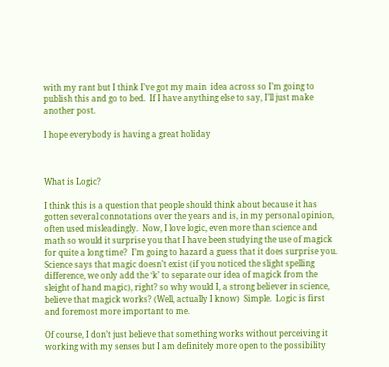with my rant but I think I’ve got my main  idea across so I’m going to publish this and go to bed.  If I have anything else to say, I’ll just make another post.

I hope everybody is having a great holiday



What is Logic?

I think this is a question that people should think about because it has gotten several connotations over the years and is, in my personal opinion, often used misleadingly.  Now, I love logic, even more than science and math so would it surprise you that I have been studying the use of magick for quite a long time?  I’m going to hazard a guess that it does surprise you.  Science says that magic doesn’t exist (if you noticed the slight spelling difference, we only add the ‘k’ to separate our idea of magick from the sleight of hand magic), right? so why would I, a strong believer in science, believe that magick works? (Well, actually I know)  Simple.  Logic is first and foremost more important to me.

Of course, I don’t just believe that something works without perceiving it working with my senses but I am definitely more open to the possibility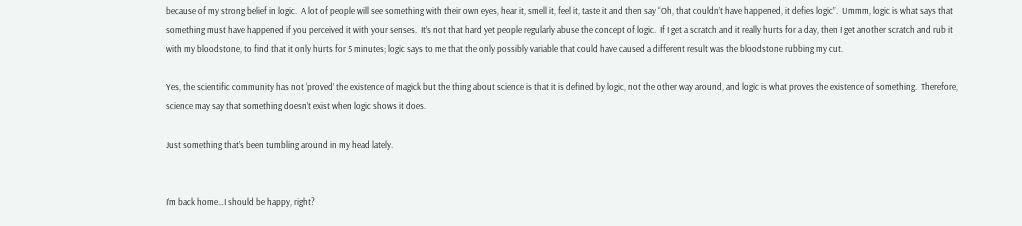because of my strong belief in logic.  A lot of people will see something with their own eyes, hear it, smell it, feel it, taste it and then say “Oh, that couldn’t have happened, it defies logic”.  Ummm, logic is what says that something must have happened if you perceived it with your senses.  It’s not that hard yet people regularly abuse the concept of logic.  If I get a scratch and it really hurts for a day, then I get another scratch and rub it with my bloodstone, to find that it only hurts for 5 minutes; logic says to me that the only possibly variable that could have caused a different result was the bloodstone rubbing my cut.

Yes, the scientific community has not ‘proved’ the existence of magick but the thing about science is that it is defined by logic, not the other way around, and logic is what proves the existence of something.  Therefore, science may say that something doesn’t exist when logic shows it does.

Just something that’s been tumbling around in my head lately.


I’m back home…I should be happy, right?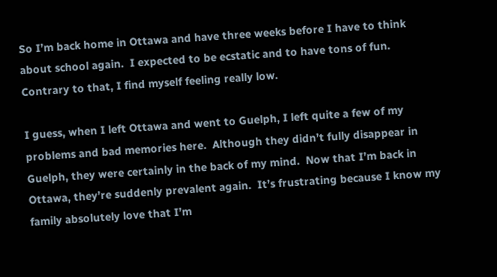So I’m back home in Ottawa and have three weeks before I have to think about school again.  I expected to be ecstatic and to have tons of fun.  Contrary to that, I find myself feeling really low.

I guess, when I left Ottawa and went to Guelph, I left quite a few of my problems and bad memories here.  Although they didn’t fully disappear in Guelph, they were certainly in the back of my mind.  Now that I’m back in Ottawa, they’re suddenly prevalent again.  It’s frustrating because I know my family absolutely love that I’m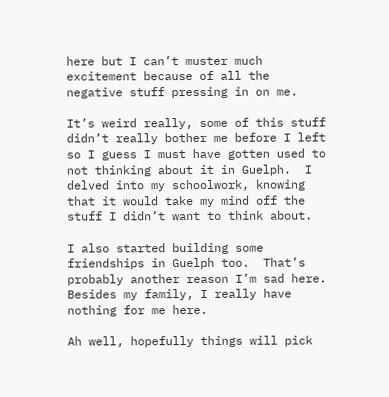here but I can’t muster much excitement because of all the negative stuff pressing in on me.

It’s weird really, some of this stuff didn’t really bother me before I left so I guess I must have gotten used to not thinking about it in Guelph.  I delved into my schoolwork, knowing that it would take my mind off the stuff I didn’t want to think about.

I also started building some friendships in Guelph too.  That’s probably another reason I’m sad here.  Besides my family, I really have nothing for me here.

Ah well, hopefully things will pick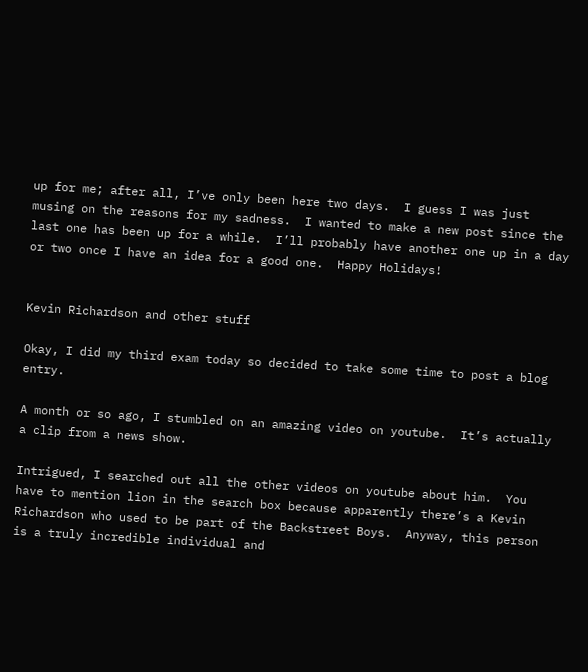up for me; after all, I’ve only been here two days.  I guess I was just musing on the reasons for my sadness.  I wanted to make a new post since the last one has been up for a while.  I’ll probably have another one up in a day or two once I have an idea for a good one.  Happy Holidays!


Kevin Richardson and other stuff

Okay, I did my third exam today so decided to take some time to post a blog entry.

A month or so ago, I stumbled on an amazing video on youtube.  It’s actually a clip from a news show.

Intrigued, I searched out all the other videos on youtube about him.  You have to mention lion in the search box because apparently there’s a Kevin Richardson who used to be part of the Backstreet Boys.  Anyway, this person is a truly incredible individual and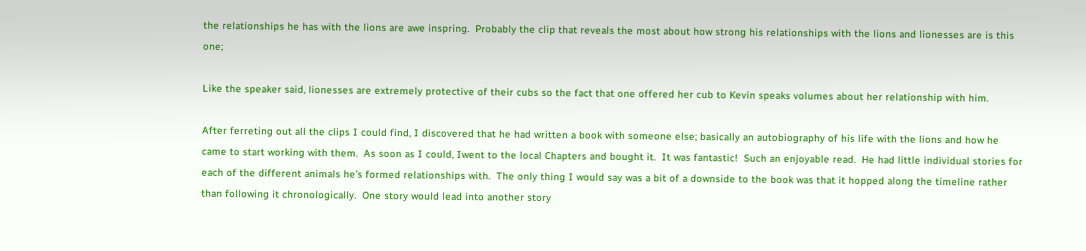the relationships he has with the lions are awe inspring.  Probably the clip that reveals the most about how strong his relationships with the lions and lionesses are is this one;

Like the speaker said, lionesses are extremely protective of their cubs so the fact that one offered her cub to Kevin speaks volumes about her relationship with him.

After ferreting out all the clips I could find, I discovered that he had written a book with someone else; basically an autobiography of his life with the lions and how he came to start working with them.  As soon as I could, Iwent to the local Chapters and bought it.  It was fantastic!  Such an enjoyable read.  He had little individual stories for each of the different animals he’s formed relationships with.  The only thing I would say was a bit of a downside to the book was that it hopped along the timeline rather than following it chronologically.  One story would lead into another story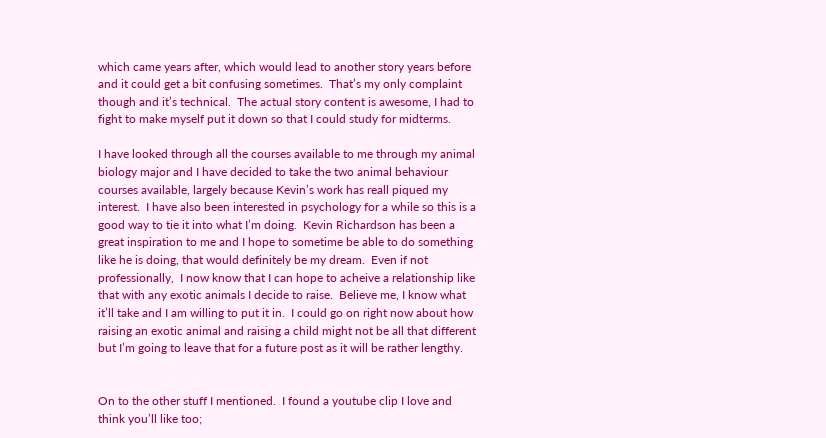which came years after, which would lead to another story years before and it could get a bit confusing sometimes.  That’s my only complaint though and it’s technical.  The actual story content is awesome, I had to fight to make myself put it down so that I could study for midterms.

I have looked through all the courses available to me through my animal biology major and I have decided to take the two animal behaviour courses available, largely because Kevin’s work has reall piqued my interest.  I have also been interested in psychology for a while so this is a good way to tie it into what I’m doing.  Kevin Richardson has been a great inspiration to me and I hope to sometime be able to do something like he is doing, that would definitely be my dream.  Even if not professionally,  I now know that I can hope to acheive a relationship like that with any exotic animals I decide to raise.  Believe me, I know what it’ll take and I am willing to put it in.  I could go on right now about how raising an exotic animal and raising a child might not be all that different but I’m going to leave that for a future post as it will be rather lengthy.


On to the other stuff I mentioned.  I found a youtube clip I love and think you’ll like too;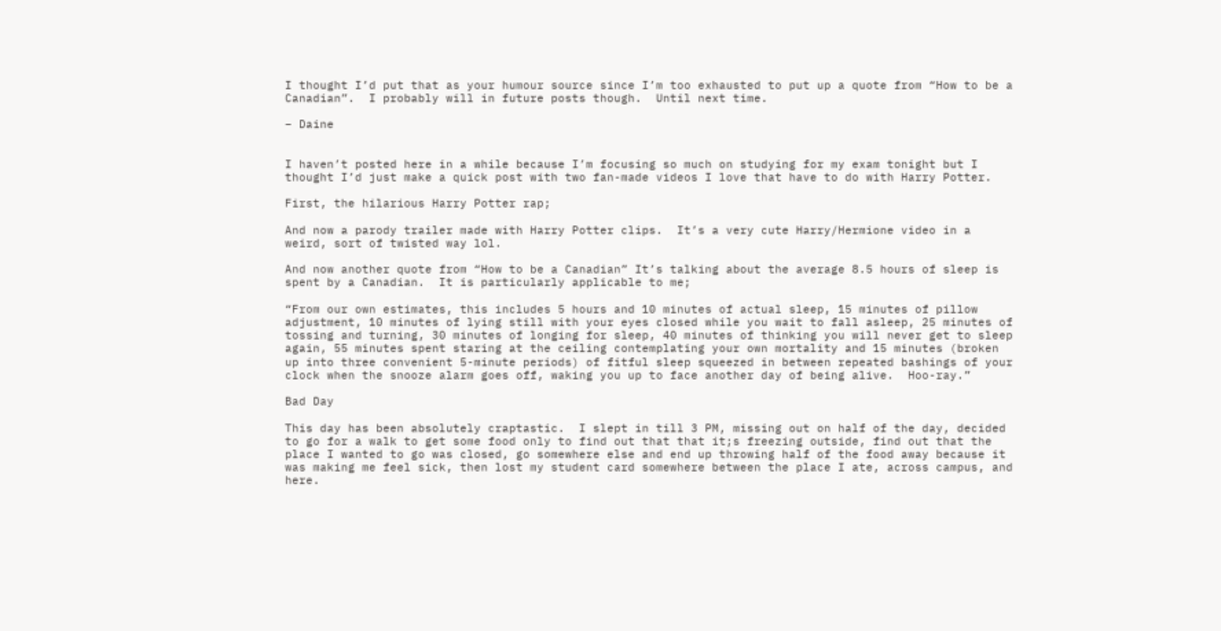I thought I’d put that as your humour source since I’m too exhausted to put up a quote from “How to be a Canadian”.  I probably will in future posts though.  Until next time.

– Daine


I haven’t posted here in a while because I’m focusing so much on studying for my exam tonight but I thought I’d just make a quick post with two fan-made videos I love that have to do with Harry Potter.

First, the hilarious Harry Potter rap;

And now a parody trailer made with Harry Potter clips.  It’s a very cute Harry/Hermione video in a  weird, sort of twisted way lol.

And now another quote from “How to be a Canadian” It’s talking about the average 8.5 hours of sleep is spent by a Canadian.  It is particularly applicable to me;

“From our own estimates, this includes 5 hours and 10 minutes of actual sleep, 15 minutes of pillow adjustment, 10 minutes of lying still with your eyes closed while you wait to fall asleep, 25 minutes of tossing and turning, 30 minutes of longing for sleep, 40 minutes of thinking you will never get to sleep again, 55 minutes spent staring at the ceiling contemplating your own mortality and 15 minutes (broken up into three convenient 5-minute periods) of fitful sleep squeezed in between repeated bashings of your clock when the snooze alarm goes off, waking you up to face another day of being alive.  Hoo-ray.”

Bad Day

This day has been absolutely craptastic.  I slept in till 3 PM, missing out on half of the day, decided to go for a walk to get some food only to find out that that it;s freezing outside, find out that the place I wanted to go was closed, go somewhere else and end up throwing half of the food away because it was making me feel sick, then lost my student card somewhere between the place I ate, across campus, and here.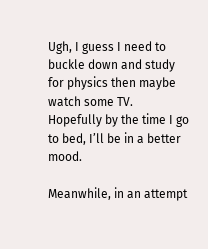Ugh, I guess I need to buckle down and study for physics then maybe watch some TV.  Hopefully by the time I go to bed, I’ll be in a better mood.

Meanwhile, in an attempt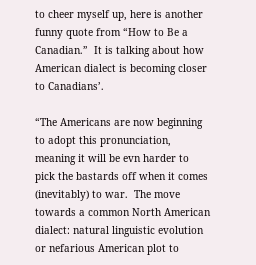to cheer myself up, here is another funny quote from “How to Be a Canadian.”  It is talking about how American dialect is becoming closer to Canadians’.

“The Americans are now beginning to adopt this pronunciation, meaning it will be evn harder to pick the bastards off when it comes (inevitably) to war.  The move towards a common North American dialect: natural linguistic evolution or nefarious American plot to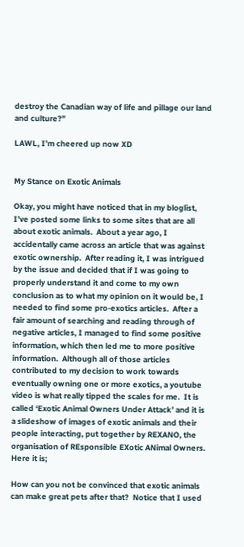destroy the Canadian way of life and pillage our land and culture?”

LAWL, I’m cheered up now XD


My Stance on Exotic Animals

Okay, you might have noticed that in my bloglist, I’ve posted some links to some sites that are all about exotic animals.  About a year ago, I accidentally came across an article that was against exotic ownership.  After reading it, I was intrigued by the issue and decided that if I was going to properly understand it and come to my own conclusion as to what my opinion on it would be, I needed to find some pro-exotics articles.  After a fair amount of searching and reading through of negative articles, I managed to find some positive information, which then led me to more positive information.  Although all of those articles contributed to my decision to work towards eventually owning one or more exotics, a youtube video is what really tipped the scales for me.  It is called ‘Exotic Animal Owners Under Attack’ and it is a slideshow of images of exotic animals and their people interacting, put together by REXANO, the organisation of REsponsible EXotic ANimal Owners.  Here it is;

How can you not be convinced that exotic animals can make great pets after that?  Notice that I used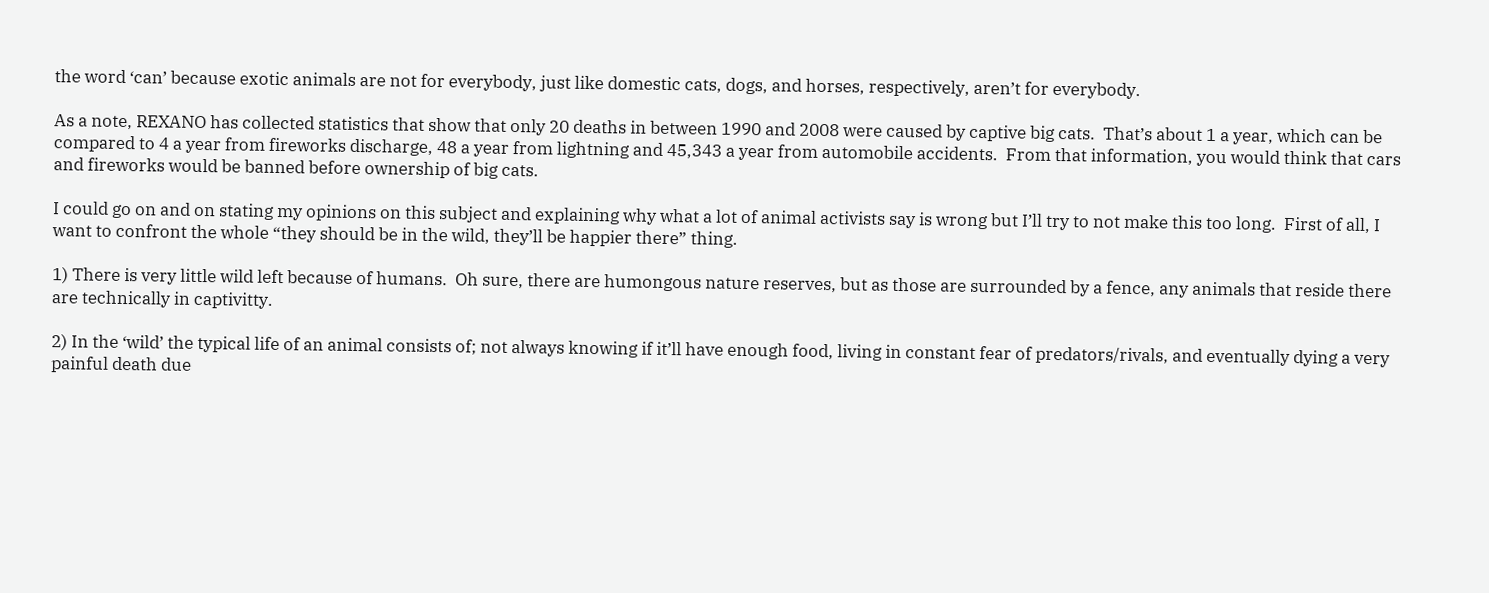the word ‘can’ because exotic animals are not for everybody, just like domestic cats, dogs, and horses, respectively, aren’t for everybody.

As a note, REXANO has collected statistics that show that only 20 deaths in between 1990 and 2008 were caused by captive big cats.  That’s about 1 a year, which can be compared to 4 a year from fireworks discharge, 48 a year from lightning and 45,343 a year from automobile accidents.  From that information, you would think that cars and fireworks would be banned before ownership of big cats.

I could go on and on stating my opinions on this subject and explaining why what a lot of animal activists say is wrong but I’ll try to not make this too long.  First of all, I want to confront the whole “they should be in the wild, they’ll be happier there” thing.

1) There is very little wild left because of humans.  Oh sure, there are humongous nature reserves, but as those are surrounded by a fence, any animals that reside there are technically in captivitty.

2) In the ‘wild’ the typical life of an animal consists of; not always knowing if it’ll have enough food, living in constant fear of predators/rivals, and eventually dying a very painful death due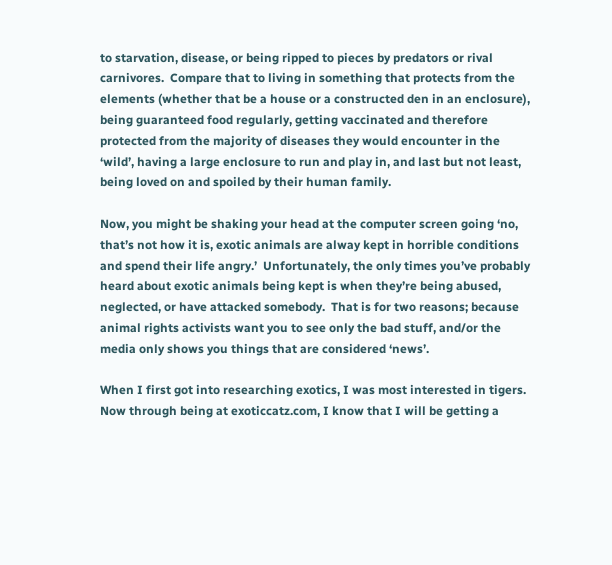to starvation, disease, or being ripped to pieces by predators or rival carnivores.  Compare that to living in something that protects from the elements (whether that be a house or a constructed den in an enclosure), being guaranteed food regularly, getting vaccinated and therefore protected from the majority of diseases they would encounter in the ‘wild’, having a large enclosure to run and play in, and last but not least, being loved on and spoiled by their human family.

Now, you might be shaking your head at the computer screen going ‘no, that’s not how it is, exotic animals are alway kept in horrible conditions and spend their life angry.’  Unfortunately, the only times you’ve probably heard about exotic animals being kept is when they’re being abused, neglected, or have attacked somebody.  That is for two reasons; because animal rights activists want you to see only the bad stuff, and/or the media only shows you things that are considered ‘news’.

When I first got into researching exotics, I was most interested in tigers.  Now through being at exoticcatz.com, I know that I will be getting a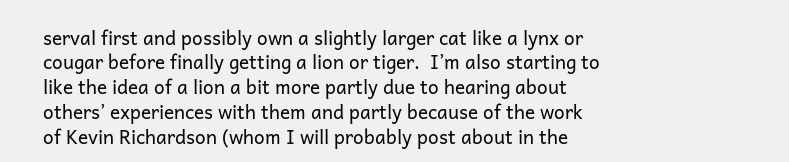serval first and possibly own a slightly larger cat like a lynx or cougar before finally getting a lion or tiger.  I’m also starting to like the idea of a lion a bit more partly due to hearing about others’ experiences with them and partly because of the work of Kevin Richardson (whom I will probably post about in the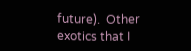future).  Other exotics that I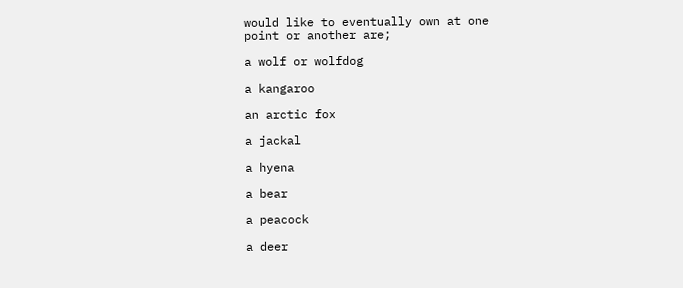would like to eventually own at one point or another are;

a wolf or wolfdog

a kangaroo

an arctic fox

a jackal

a hyena

a bear

a peacock

a deer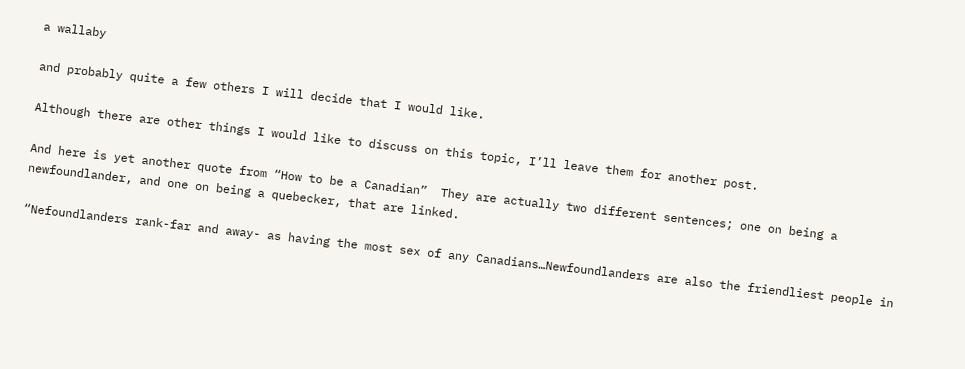a wallaby

and probably quite a few others I will decide that I would like.

Although there are other things I would like to discuss on this topic, I’ll leave them for another post.

And here is yet another quote from “How to be a Canadian”  They are actually two different sentences; one on being a newfoundlander, and one on being a quebecker, that are linked.

“Nefoundlanders rank-far and away- as having the most sex of any Canadians…Newfoundlanders are also the friendliest people in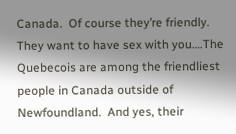Canada.  Of course they’re friendly.  They want to have sex with you….The Quebecois are among the friendliest people in Canada outside of Newfoundland.  And yes, their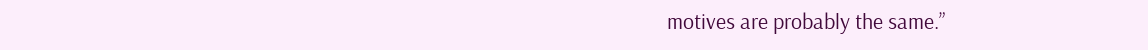motives are probably the same.”